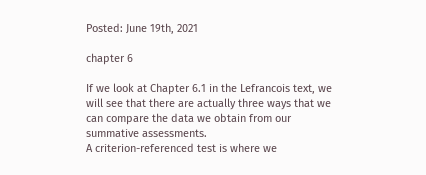Posted: June 19th, 2021

chapter 6

If we look at Chapter 6.1 in the Lefrancois text, we will see that there are actually three ways that we can compare the data we obtain from our summative assessments.
A criterion-referenced test is where we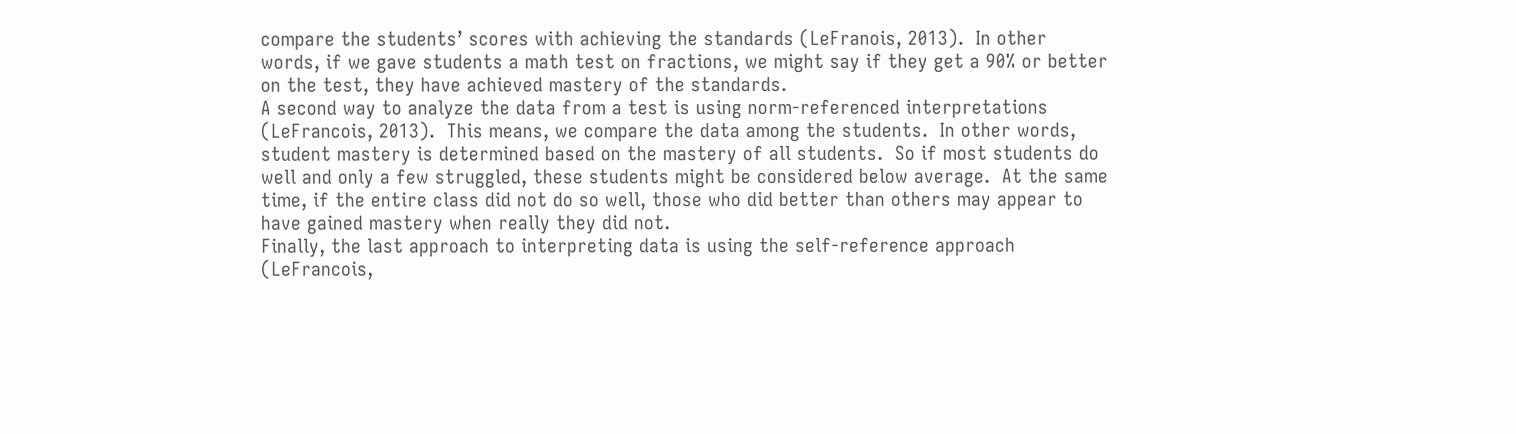compare the students’ scores with achieving the standards (LeFranois, 2013).  In other words, if we gave students a math test on fractions, we might say if they get a 90% or better on the test, they have achieved mastery of the standards.
A second way to analyze the data from a test is using norm-referenced interpretations (LeFrancois, 2013).  This means, we compare the data among the students.  In other words, student mastery is determined based on the mastery of all students.  So if most students do well and only a few struggled, these students might be considered below average.  At the same time, if the entire class did not do so well, those who did better than others may appear to have gained mastery when really they did not.
Finally, the last approach to interpreting data is using the self-reference approach (LeFrancois,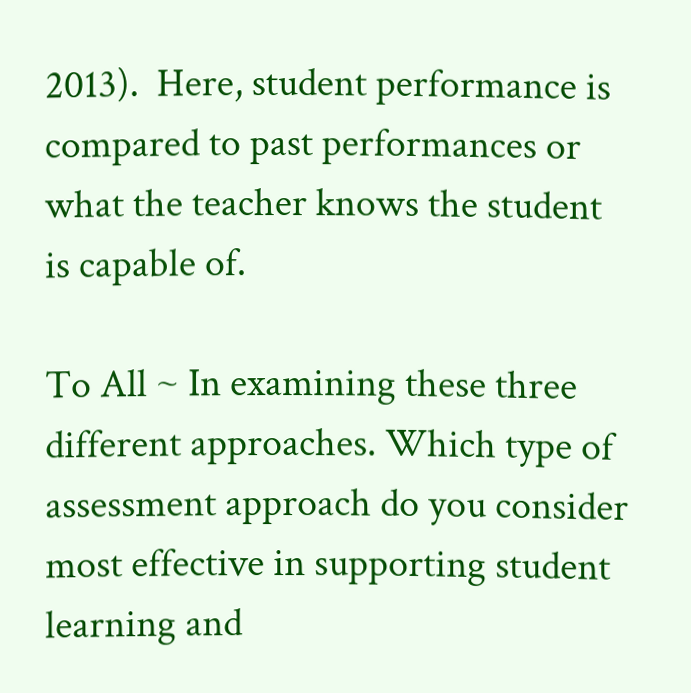2013).  Here, student performance is compared to past performances or what the teacher knows the student is capable of.

To All ~ In examining these three different approaches. Which type of assessment approach do you consider most effective in supporting student learning and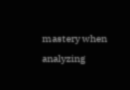mastery when analyzing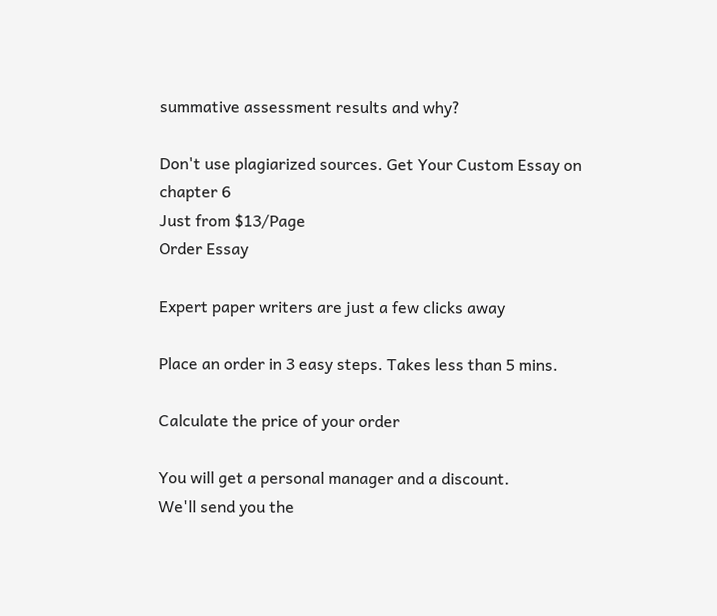summative assessment results and why?

Don't use plagiarized sources. Get Your Custom Essay on
chapter 6
Just from $13/Page
Order Essay

Expert paper writers are just a few clicks away

Place an order in 3 easy steps. Takes less than 5 mins.

Calculate the price of your order

You will get a personal manager and a discount.
We'll send you the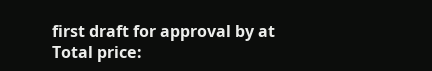first draft for approval by at
Total price: